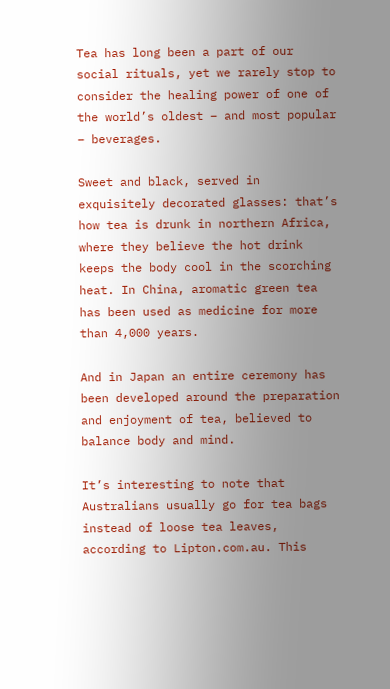Tea has long been a part of our social rituals, yet we rarely stop to consider the healing power of one of the world’s oldest – and most popular – beverages.

Sweet and black, served in exquisitely decorated glasses: that’s how tea is drunk in northern Africa, where they believe the hot drink keeps the body cool in the scorching heat. In China, aromatic green tea has been used as medicine for more than 4,000 years.

And in Japan an entire ceremony has been developed around the preparation and enjoyment of tea, believed to balance body and mind.

It’s interesting to note that Australians usually go for tea bags instead of loose tea leaves, according to Lipton.com.au. This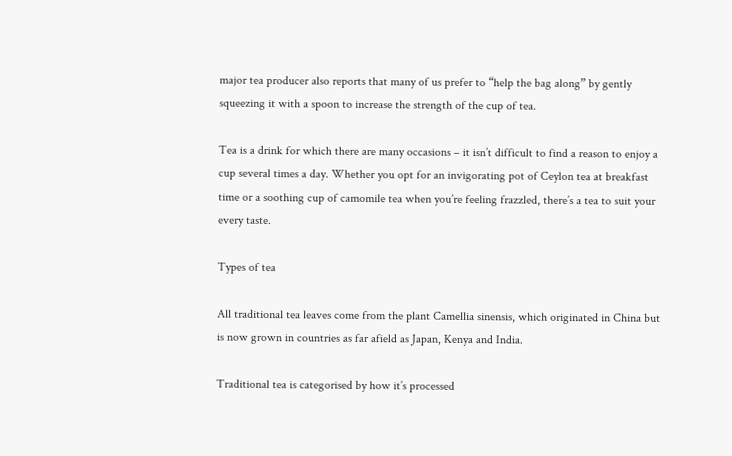major tea producer also reports that many of us prefer to “help the bag along” by gently squeezing it with a spoon to increase the strength of the cup of tea.

Tea is a drink for which there are many occasions – it isn’t difficult to find a reason to enjoy a cup several times a day. Whether you opt for an invigorating pot of Ceylon tea at breakfast time or a soothing cup of camomile tea when you’re feeling frazzled, there’s a tea to suit your every taste.

Types of tea

All traditional tea leaves come from the plant Camellia sinensis, which originated in China but is now grown in countries as far afield as Japan, Kenya and India.

Traditional tea is categorised by how it’s processed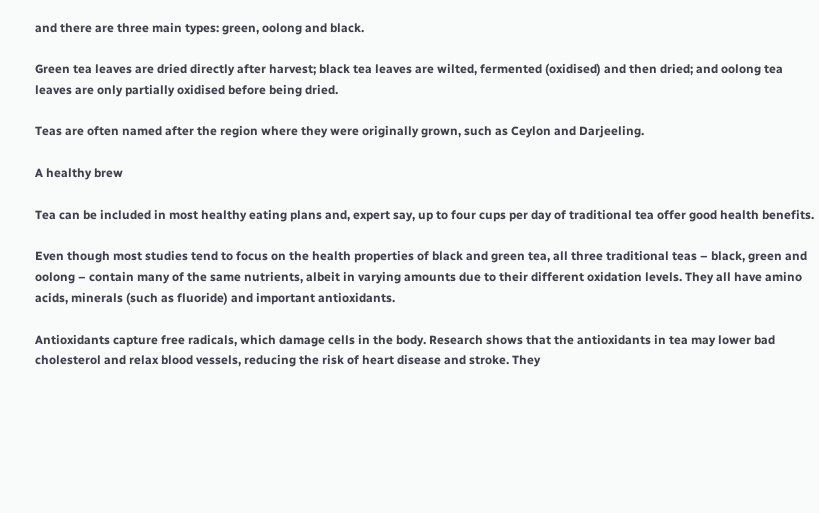and there are three main types: green, oolong and black.

Green tea leaves are dried directly after harvest; black tea leaves are wilted, fermented (oxidised) and then dried; and oolong tea leaves are only partially oxidised before being dried.

Teas are often named after the region where they were originally grown, such as Ceylon and Darjeeling.

A healthy brew

Tea can be included in most healthy eating plans and, expert say, up to four cups per day of traditional tea offer good health benefits.

Even though most studies tend to focus on the health properties of black and green tea, all three traditional teas – black, green and oolong – contain many of the same nutrients, albeit in varying amounts due to their different oxidation levels. They all have amino acids, minerals (such as fluoride) and important antioxidants.

Antioxidants capture free radicals, which damage cells in the body. Research shows that the antioxidants in tea may lower bad cholesterol and relax blood vessels, reducing the risk of heart disease and stroke. They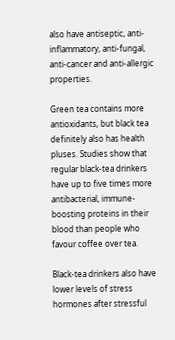also have antiseptic, anti-inflammatory, anti-fungal, anti-cancer and anti-allergic properties.

Green tea contains more antioxidants, but black tea definitely also has health pluses. Studies show that regular black-tea drinkers have up to five times more antibacterial, immune-boosting proteins in their blood than people who favour coffee over tea.

Black-tea drinkers also have lower levels of stress hormones after stressful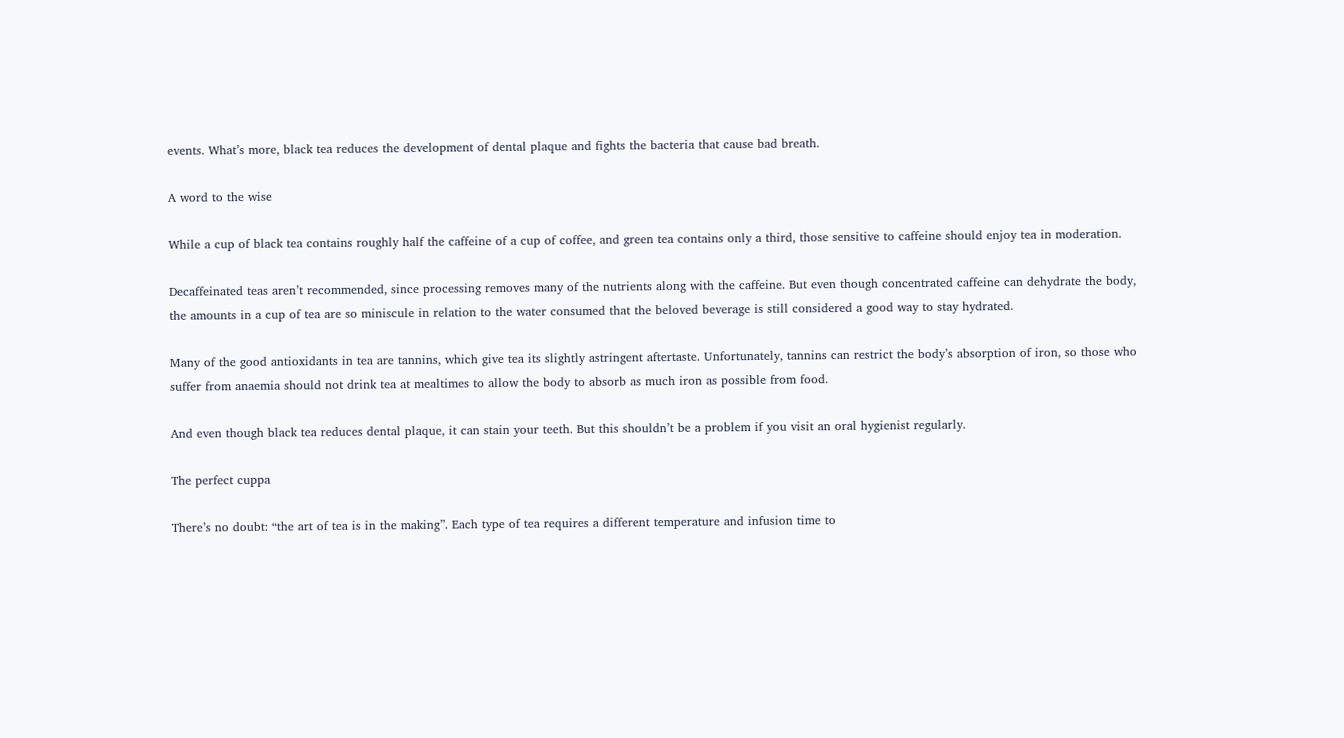events. What’s more, black tea reduces the development of dental plaque and fights the bacteria that cause bad breath.

A word to the wise

While a cup of black tea contains roughly half the caffeine of a cup of coffee, and green tea contains only a third, those sensitive to caffeine should enjoy tea in moderation.

Decaffeinated teas aren’t recommended, since processing removes many of the nutrients along with the caffeine. But even though concentrated caffeine can dehydrate the body, the amounts in a cup of tea are so miniscule in relation to the water consumed that the beloved beverage is still considered a good way to stay hydrated.

Many of the good antioxidants in tea are tannins, which give tea its slightly astringent aftertaste. Unfortunately, tannins can restrict the body’s absorption of iron, so those who suffer from anaemia should not drink tea at mealtimes to allow the body to absorb as much iron as possible from food.

And even though black tea reduces dental plaque, it can stain your teeth. But this shouldn’t be a problem if you visit an oral hygienist regularly.

The perfect cuppa

There’s no doubt: “the art of tea is in the making”. Each type of tea requires a different temperature and infusion time to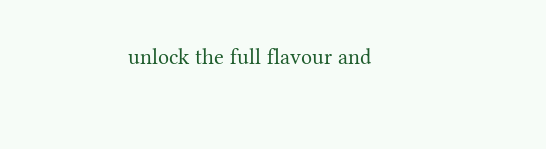unlock the full flavour and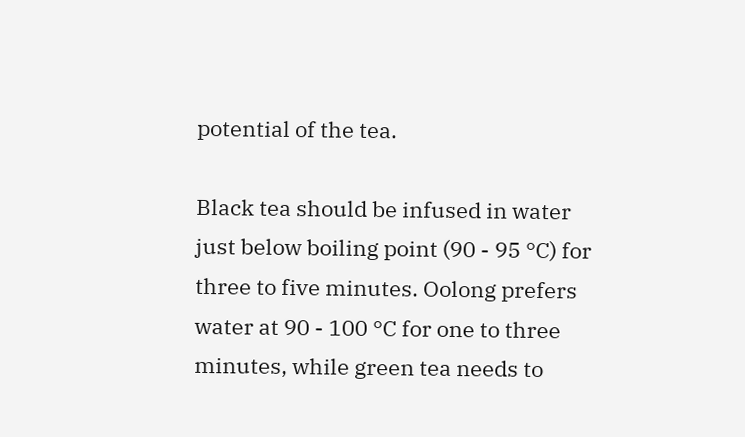potential of the tea.

Black tea should be infused in water just below boiling point (90 - 95 °C) for three to five minutes. Oolong prefers water at 90 - 100 °C for one to three minutes, while green tea needs to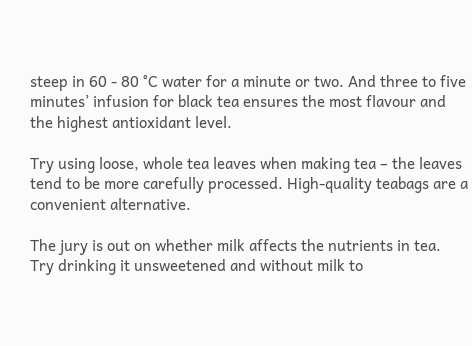steep in 60 - 80 °C water for a minute or two. And three to five minutes’ infusion for black tea ensures the most flavour and the highest antioxidant level.

Try using loose, whole tea leaves when making tea – the leaves tend to be more carefully processed. High-quality teabags are a convenient alternative.

The jury is out on whether milk affects the nutrients in tea. Try drinking it unsweetened and without milk to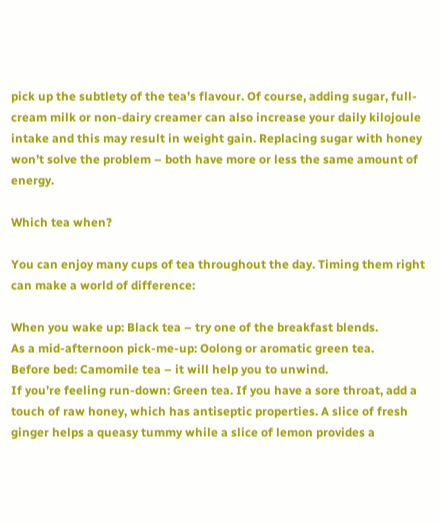pick up the subtlety of the tea’s flavour. Of course, adding sugar, full-cream milk or non-dairy creamer can also increase your daily kilojoule intake and this may result in weight gain. Replacing sugar with honey won’t solve the problem – both have more or less the same amount of energy.

Which tea when?

You can enjoy many cups of tea throughout the day. Timing them right can make a world of difference:

When you wake up: Black tea – try one of the breakfast blends.
As a mid-afternoon pick-me-up: Oolong or aromatic green tea.
Before bed: Camomile tea – it will help you to unwind.
If you’re feeling run-down: Green tea. If you have a sore throat, add a touch of raw honey, which has antiseptic properties. A slice of fresh ginger helps a queasy tummy while a slice of lemon provides a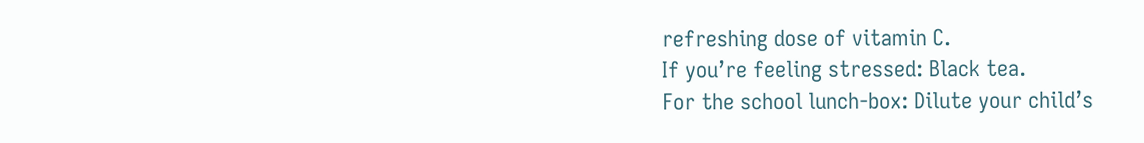refreshing dose of vitamin C.
If you’re feeling stressed: Black tea.
For the school lunch-box: Dilute your child’s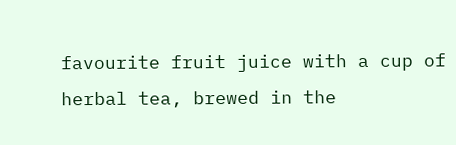favourite fruit juice with a cup of herbal tea, brewed in the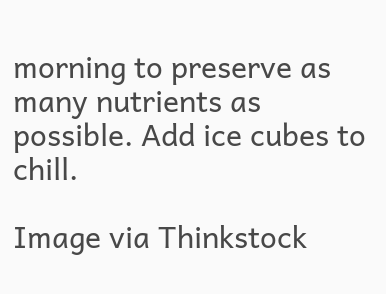morning to preserve as many nutrients as possible. Add ice cubes to chill.

Image via Thinkstock